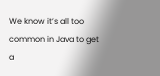We know it’s all too common in Java to get a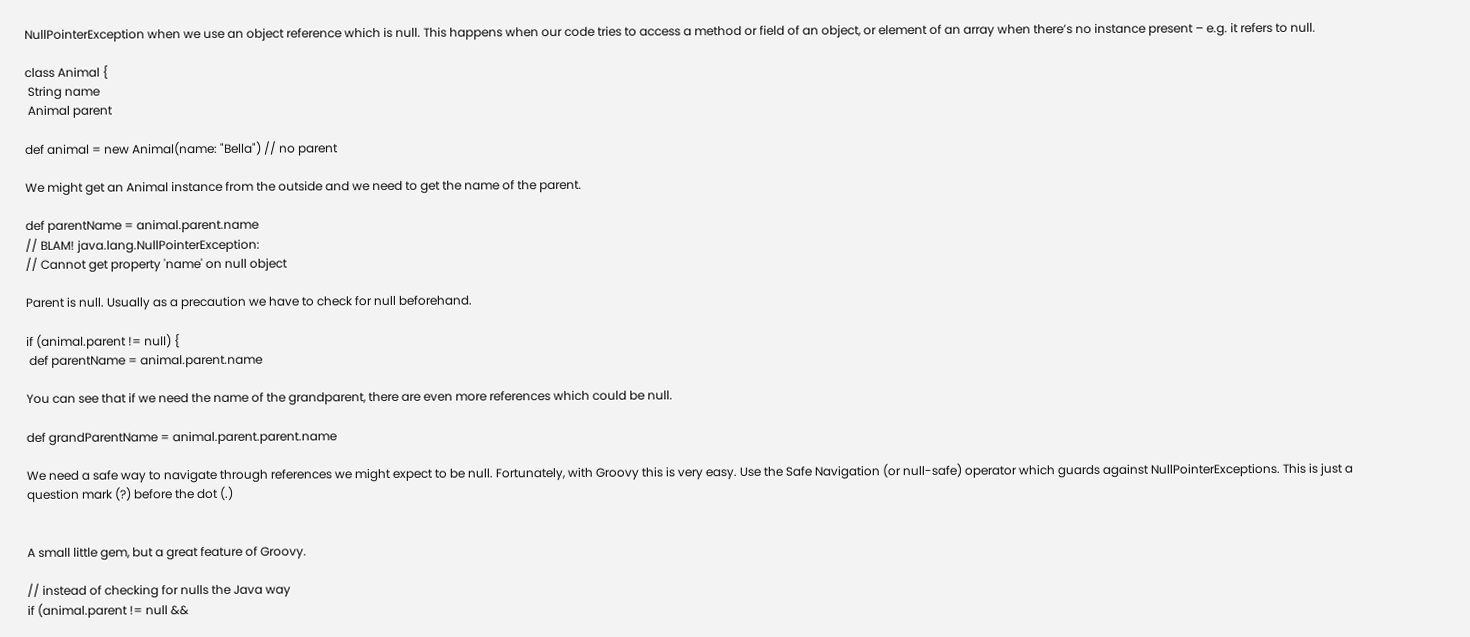NullPointerException when we use an object reference which is null. This happens when our code tries to access a method or field of an object, or element of an array when there’s no instance present – e.g. it refers to null.

class Animal {
 String name
 Animal parent

def animal = new Animal(name: "Bella") // no parent

We might get an Animal instance from the outside and we need to get the name of the parent.

def parentName = animal.parent.name
// BLAM! java.lang.NullPointerException:
// Cannot get property 'name' on null object

Parent is null. Usually as a precaution we have to check for null beforehand.

if (animal.parent != null) {
 def parentName = animal.parent.name

You can see that if we need the name of the grandparent, there are even more references which could be null.

def grandParentName = animal.parent.parent.name

We need a safe way to navigate through references we might expect to be null. Fortunately, with Groovy this is very easy. Use the Safe Navigation (or null-safe) operator which guards against NullPointerExceptions. This is just a question mark (?) before the dot (.)


A small little gem, but a great feature of Groovy.

// instead of checking for nulls the Java way
if (animal.parent != null &&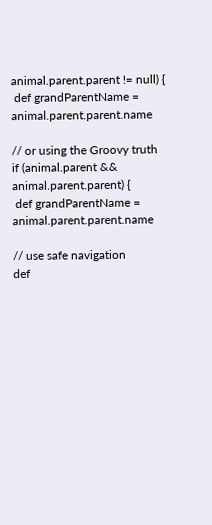animal.parent.parent != null) {
 def grandParentName = animal.parent.parent.name

// or using the Groovy truth
if (animal.parent && animal.parent.parent) {
 def grandParentName = animal.parent.parent.name

// use safe navigation
def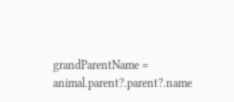grandParentName = animal.parent?.parent?.name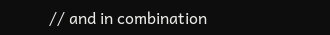// and in combination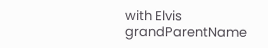with Elvis
grandParentName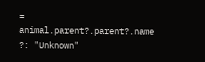= animal.parent?.parent?.name ?: "Unknown"